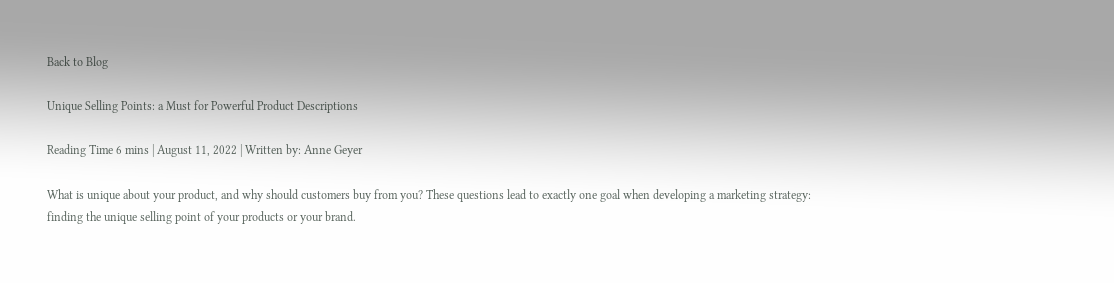Back to Blog

Unique Selling Points: a Must for Powerful Product Descriptions

Reading Time 6 mins | August 11, 2022 | Written by: Anne Geyer

What is unique about your product, and why should customers buy from you? These questions lead to exactly one goal when developing a marketing strategy: finding the unique selling point of your products or your brand.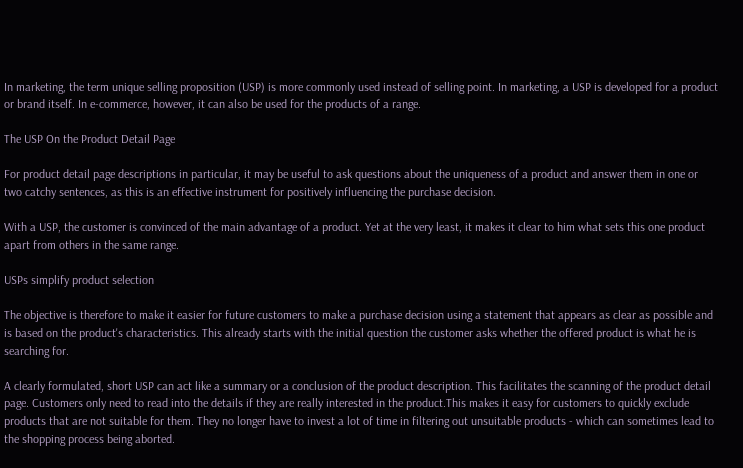In marketing, the term unique selling proposition (USP) is more commonly used instead of selling point. In marketing, a USP is developed for a product or brand itself. In e-commerce, however, it can also be used for the products of a range.

The USP On the Product Detail Page

For product detail page descriptions in particular, it may be useful to ask questions about the uniqueness of a product and answer them in one or two catchy sentences, as this is an effective instrument for positively influencing the purchase decision.

With a USP, the customer is convinced of the main advantage of a product. Yet at the very least, it makes it clear to him what sets this one product apart from others in the same range.

USPs simplify product selection

The objective is therefore to make it easier for future customers to make a purchase decision using a statement that appears as clear as possible and is based on the product's characteristics. This already starts with the initial question the customer asks whether the offered product is what he is searching for.

A clearly formulated, short USP can act like a summary or a conclusion of the product description. This facilitates the scanning of the product detail page. Customers only need to read into the details if they are really interested in the product.This makes it easy for customers to quickly exclude products that are not suitable for them. They no longer have to invest a lot of time in filtering out unsuitable products - which can sometimes lead to the shopping process being aborted.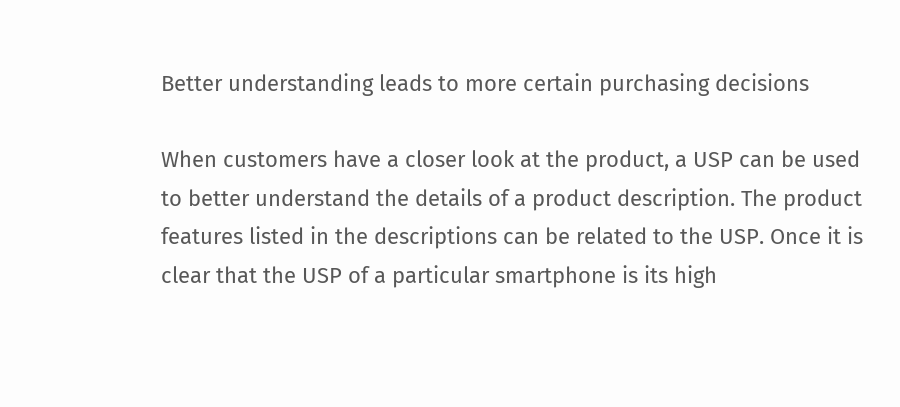Better understanding leads to more certain purchasing decisions

When customers have a closer look at the product, a USP can be used to better understand the details of a product description. The product features listed in the descriptions can be related to the USP. Once it is clear that the USP of a particular smartphone is its high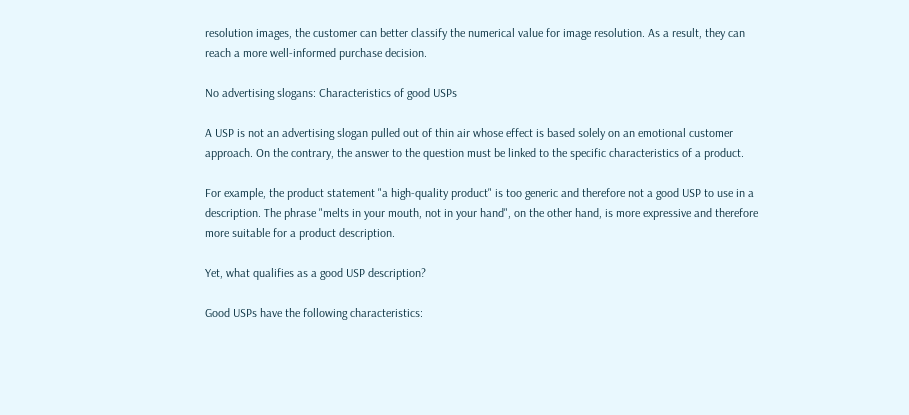resolution images, the customer can better classify the numerical value for image resolution. As a result, they can reach a more well-informed purchase decision.

No advertising slogans: Characteristics of good USPs

A USP is not an advertising slogan pulled out of thin air whose effect is based solely on an emotional customer approach. On the contrary, the answer to the question must be linked to the specific characteristics of a product.

For example, the product statement "a high-quality product" is too generic and therefore not a good USP to use in a description. The phrase "melts in your mouth, not in your hand", on the other hand, is more expressive and therefore more suitable for a product description.

Yet, what qualifies as a good USP description?

Good USPs have the following characteristics: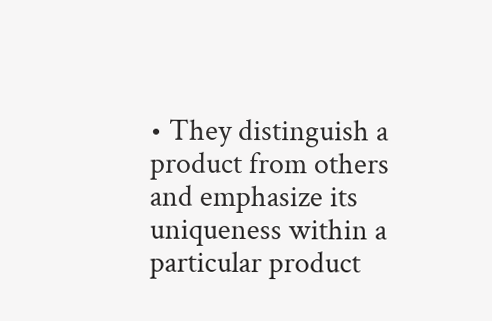• They distinguish a product from others and emphasize its uniqueness within a particular product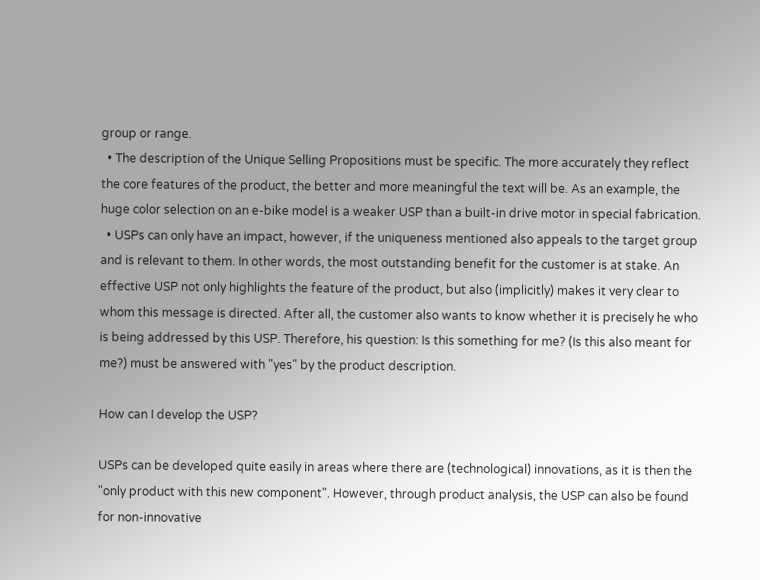group or range.
  • The description of the Unique Selling Propositions must be specific. The more accurately they reflect the core features of the product, the better and more meaningful the text will be. As an example, the huge color selection on an e-bike model is a weaker USP than a built-in drive motor in special fabrication.
  • USPs can only have an impact, however, if the uniqueness mentioned also appeals to the target group and is relevant to them. In other words, the most outstanding benefit for the customer is at stake. An effective USP not only highlights the feature of the product, but also (implicitly) makes it very clear to whom this message is directed. After all, the customer also wants to know whether it is precisely he who is being addressed by this USP. Therefore, his question: Is this something for me? (Is this also meant for me?) must be answered with "yes" by the product description.

How can I develop the USP?

USPs can be developed quite easily in areas where there are (technological) innovations, as it is then the "only product with this new component". However, through product analysis, the USP can also be found for non-innovative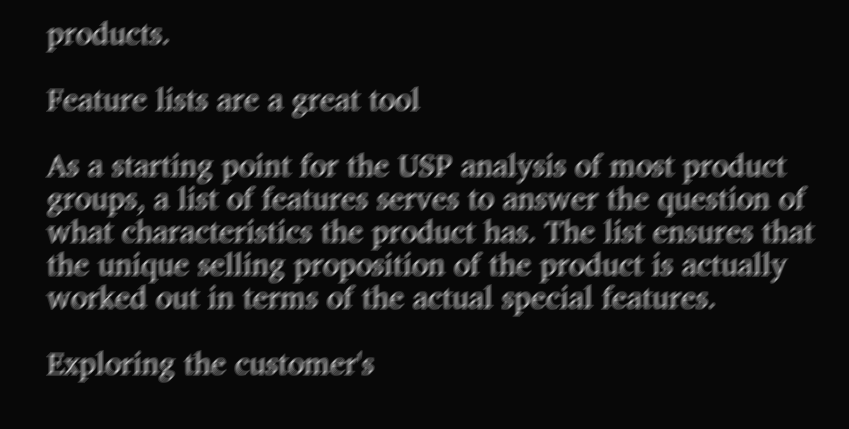products.

Feature lists are a great tool

As a starting point for the USP analysis of most product groups, a list of features serves to answer the question of what characteristics the product has. The list ensures that the unique selling proposition of the product is actually worked out in terms of the actual special features.

Exploring the customer's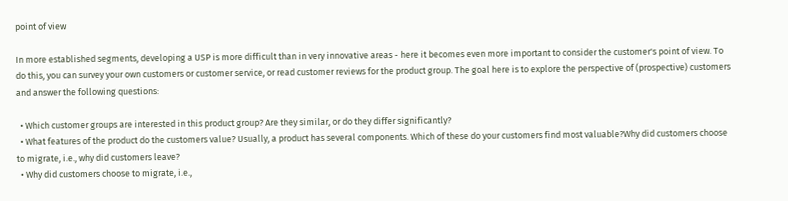point of view

In more established segments, developing a USP is more difficult than in very innovative areas - here it becomes even more important to consider the customer's point of view. To do this, you can survey your own customers or customer service, or read customer reviews for the product group. The goal here is to explore the perspective of (prospective) customers and answer the following questions:

  • Which customer groups are interested in this product group? Are they similar, or do they differ significantly?
  • What features of the product do the customers value? Usually, a product has several components. Which of these do your customers find most valuable?Why did customers choose to migrate, i.e., why did customers leave?
  • Why did customers choose to migrate, i.e.,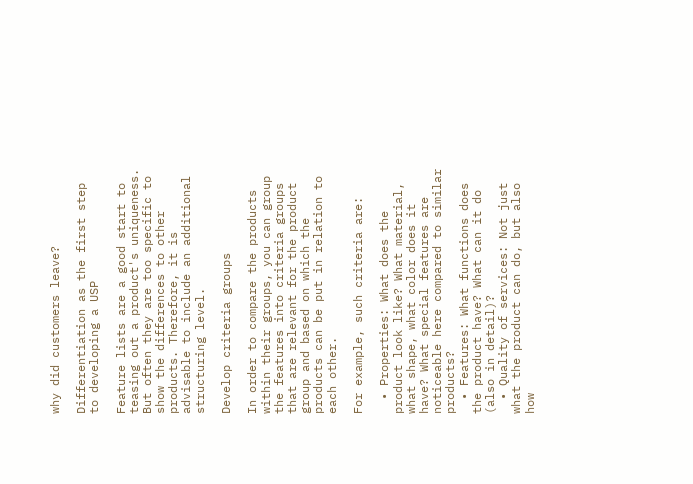why did customers leave?

Differentiation as the first step to developing a USP

Feature lists are a good start to teasing out a product's uniqueness. But often they are too specific to show the differences to other products. Therefore, it is advisable to include an additional structuring level.

Develop criteria groups

In order to compare the products within their groups, you can group the features into criteria groups that are relevant for the product group and based on which the products can be put in relation to each other.

For example, such criteria are:

  • Properties: What does the product look like? What material, what shape, what color does it have? What special features are noticeable here compared to similar products?
  • Features: What functions does the product have? What can it do (also in detail)?
  • Quality of services: Not just what the product can do, but also how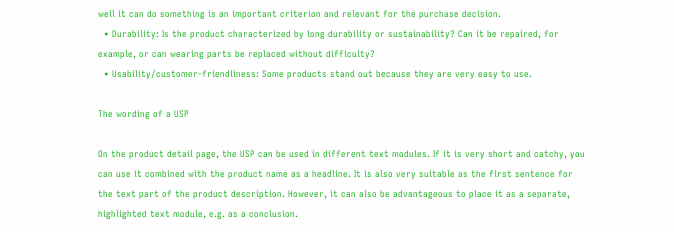well it can do something is an important criterion and relevant for the purchase decision.
  • Durability: Is the product characterized by long durability or sustainability? Can it be repaired, for example, or can wearing parts be replaced without difficulty?
  • Usability/customer-friendliness: Some products stand out because they are very easy to use.

The wording of a USP

On the product detail page, the USP can be used in different text modules. If it is very short and catchy, you can use it combined with the product name as a headline. It is also very suitable as the first sentence for the text part of the product description. However, it can also be advantageous to place it as a separate, highlighted text module, e.g. as a conclusion.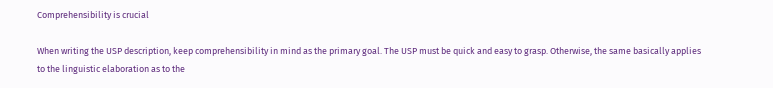Comprehensibility is crucial

When writing the USP description, keep comprehensibility in mind as the primary goal. The USP must be quick and easy to grasp. Otherwise, the same basically applies to the linguistic elaboration as to the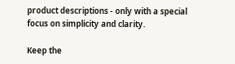product descriptions - only with a special focus on simplicity and clarity.

Keep the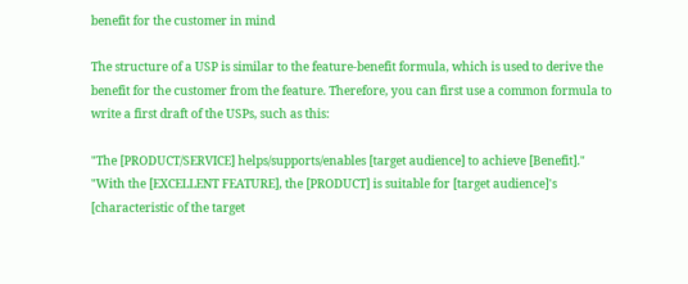benefit for the customer in mind

The structure of a USP is similar to the feature-benefit formula, which is used to derive the benefit for the customer from the feature. Therefore, you can first use a common formula to write a first draft of the USPs, such as this:

"The [PRODUCT/SERVICE] helps/supports/enables [target audience] to achieve [Benefit]."
"With the [EXCELLENT FEATURE], the [PRODUCT] is suitable for [target audience]'s [characteristic of the target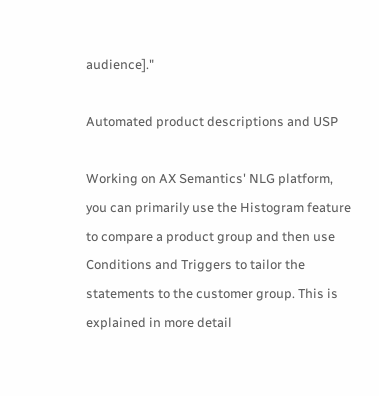audience]."

Automated product descriptions and USP

Working on AX Semantics' NLG platform, you can primarily use the Histogram feature to compare a product group and then use Conditions and Triggers to tailor the statements to the customer group. This is explained in more detail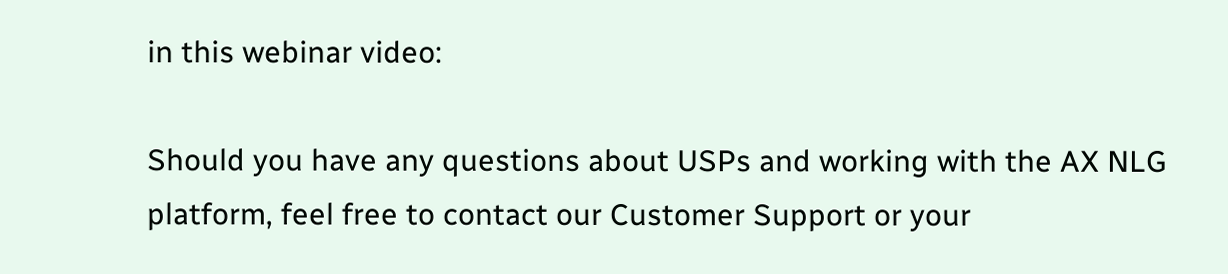in this webinar video:

Should you have any questions about USPs and working with the AX NLG platform, feel free to contact our Customer Support or your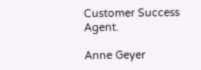Customer Success Agent.

Anne Geyer